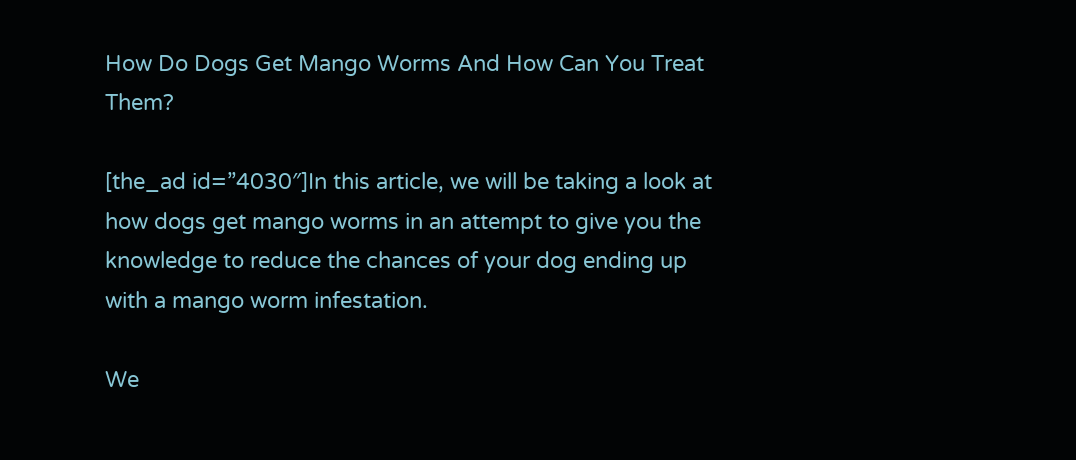How Do Dogs Get Mango Worms And How Can You Treat Them?

[the_ad id=”4030″]In this article, we will be taking a look at how dogs get mango worms in an attempt to give you the knowledge to reduce the chances of your dog ending up with a mango worm infestation.

We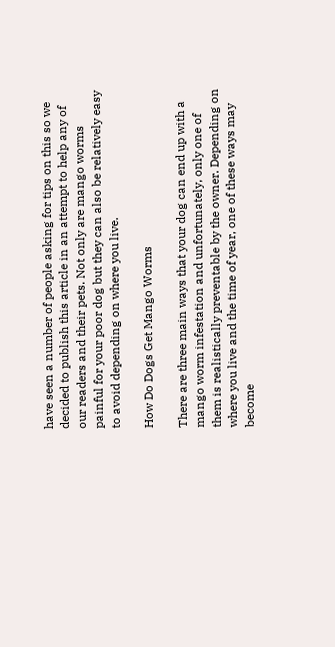have seen a number of people asking for tips on this so we decided to publish this article in an attempt to help any of our readers and their pets. Not only are mango worms painful for your poor dog but they can also be relatively easy to avoid depending on where you live.

How Do Dogs Get Mango Worms

There are three main ways that your dog can end up with a mango worm infestation and unfortunately, only one of them is realistically preventable by the owner. Depending on where you live and the time of year, one of these ways may become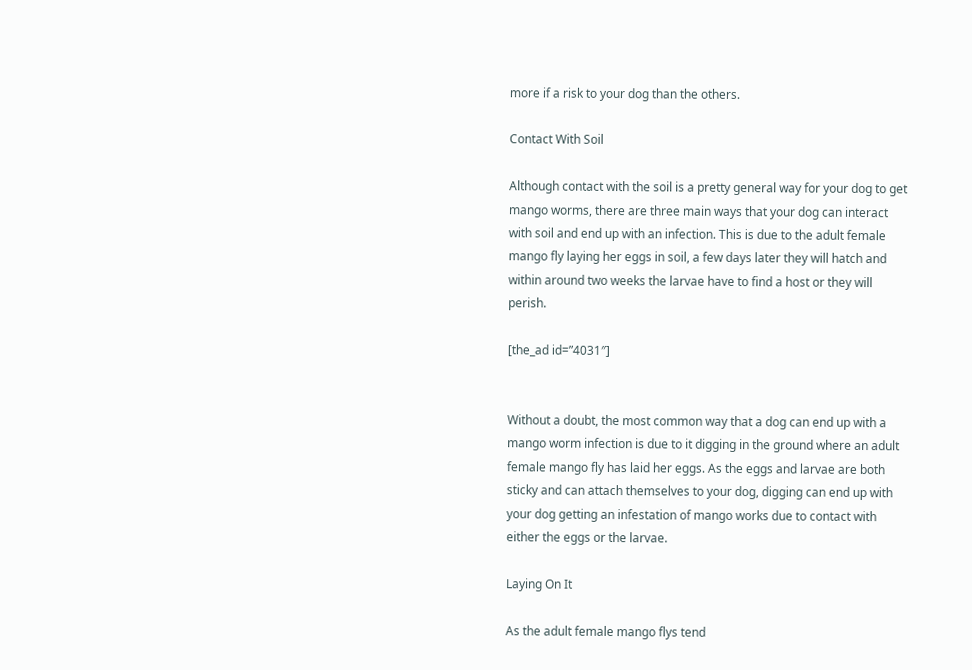more if a risk to your dog than the others.

Contact With Soil

Although contact with the soil is a pretty general way for your dog to get mango worms, there are three main ways that your dog can interact with soil and end up with an infection. This is due to the adult female mango fly laying her eggs in soil, a few days later they will hatch and within around two weeks the larvae have to find a host or they will perish.

[the_ad id=”4031″]


Without a doubt, the most common way that a dog can end up with a mango worm infection is due to it digging in the ground where an adult female mango fly has laid her eggs. As the eggs and larvae are both sticky and can attach themselves to your dog, digging can end up with your dog getting an infestation of mango works due to contact with either the eggs or the larvae.

Laying On It

As the adult female mango flys tend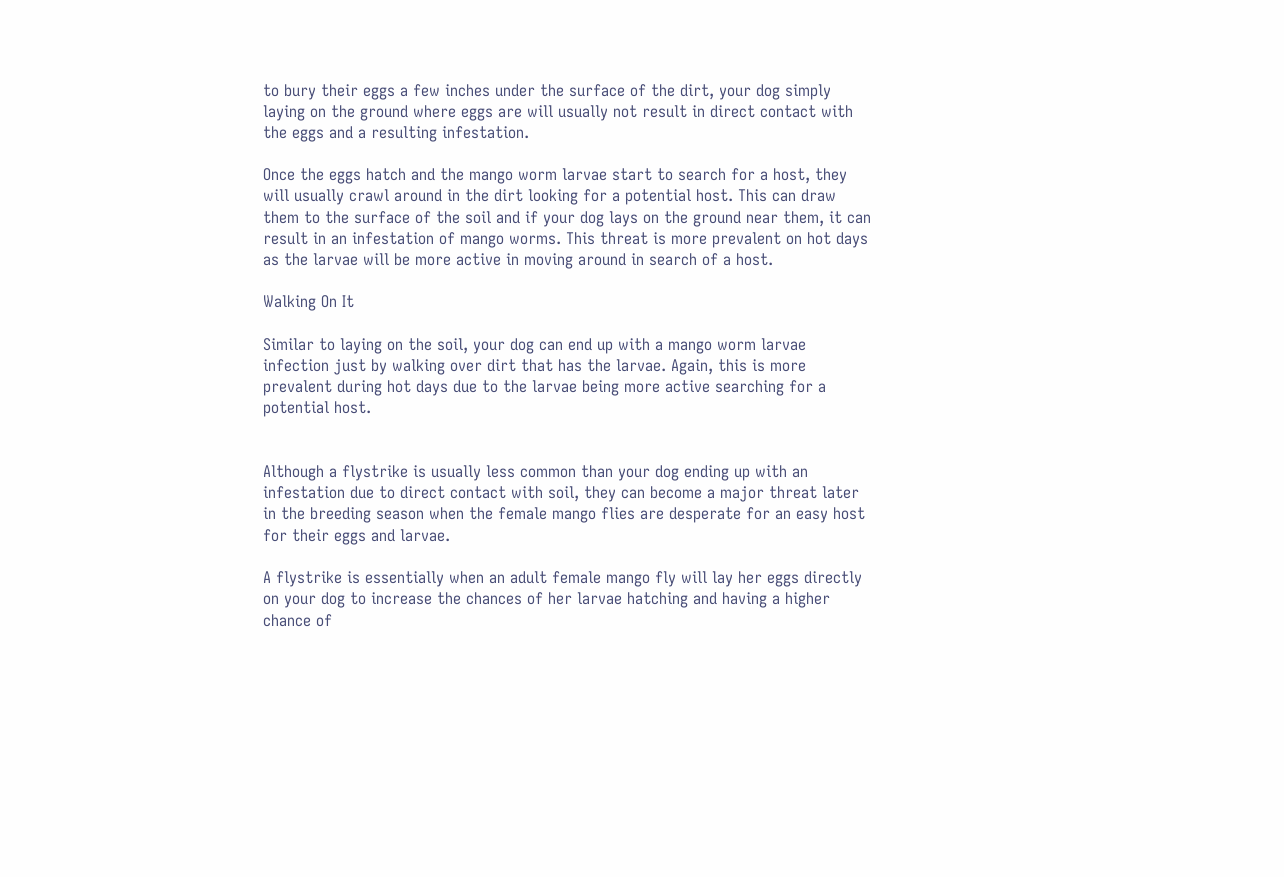to bury their eggs a few inches under the surface of the dirt, your dog simply laying on the ground where eggs are will usually not result in direct contact with the eggs and a resulting infestation.

Once the eggs hatch and the mango worm larvae start to search for a host, they will usually crawl around in the dirt looking for a potential host. This can draw them to the surface of the soil and if your dog lays on the ground near them, it can result in an infestation of mango worms. This threat is more prevalent on hot days as the larvae will be more active in moving around in search of a host.

Walking On It

Similar to laying on the soil, your dog can end up with a mango worm larvae infection just by walking over dirt that has the larvae. Again, this is more prevalent during hot days due to the larvae being more active searching for a potential host.


Although a flystrike is usually less common than your dog ending up with an infestation due to direct contact with soil, they can become a major threat later in the breeding season when the female mango flies are desperate for an easy host for their eggs and larvae.

A flystrike is essentially when an adult female mango fly will lay her eggs directly on your dog to increase the chances of her larvae hatching and having a higher chance of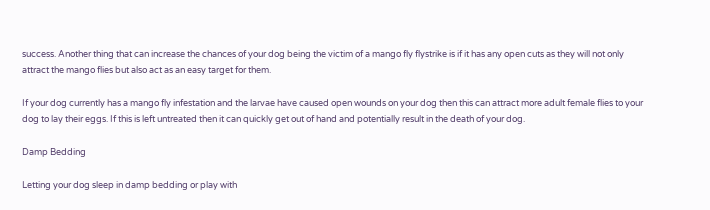success. Another thing that can increase the chances of your dog being the victim of a mango fly flystrike is if it has any open cuts as they will not only attract the mango flies but also act as an easy target for them.

If your dog currently has a mango fly infestation and the larvae have caused open wounds on your dog then this can attract more adult female flies to your dog to lay their eggs. If this is left untreated then it can quickly get out of hand and potentially result in the death of your dog.

Damp Bedding

Letting your dog sleep in damp bedding or play with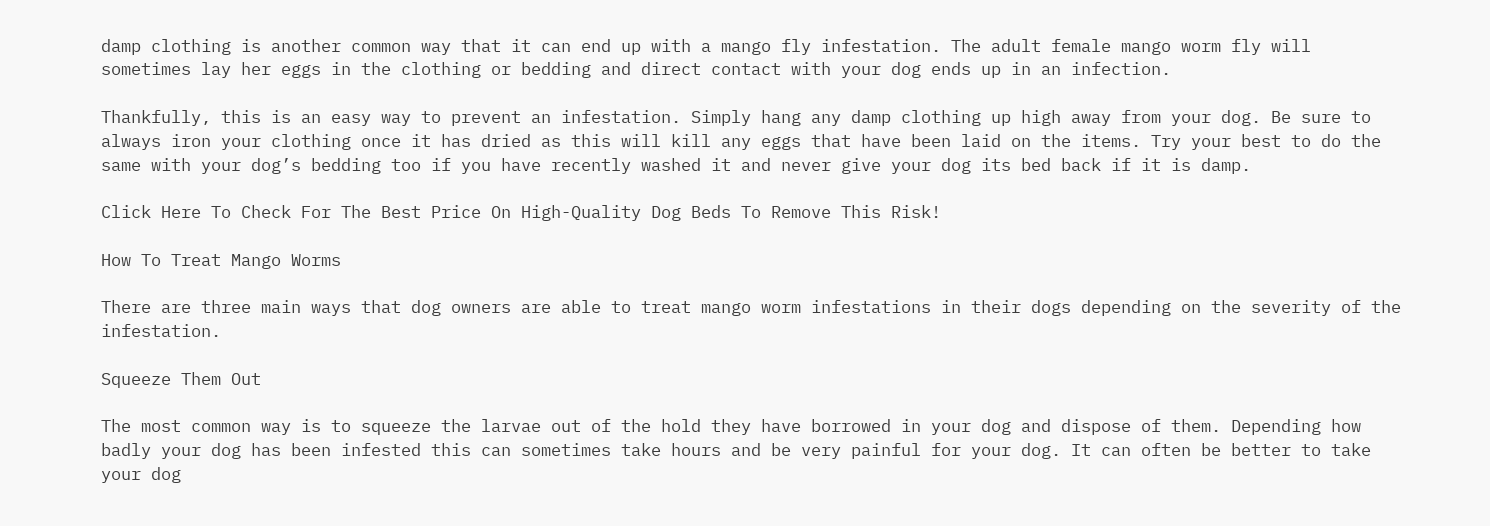damp clothing is another common way that it can end up with a mango fly infestation. The adult female mango worm fly will sometimes lay her eggs in the clothing or bedding and direct contact with your dog ends up in an infection.

Thankfully, this is an easy way to prevent an infestation. Simply hang any damp clothing up high away from your dog. Be sure to always iron your clothing once it has dried as this will kill any eggs that have been laid on the items. Try your best to do the same with your dog’s bedding too if you have recently washed it and never give your dog its bed back if it is damp.

Click Here To Check For The Best Price On High-Quality Dog Beds To Remove This Risk!

How To Treat Mango Worms

There are three main ways that dog owners are able to treat mango worm infestations in their dogs depending on the severity of the infestation.

Squeeze Them Out

The most common way is to squeeze the larvae out of the hold they have borrowed in your dog and dispose of them. Depending how badly your dog has been infested this can sometimes take hours and be very painful for your dog. It can often be better to take your dog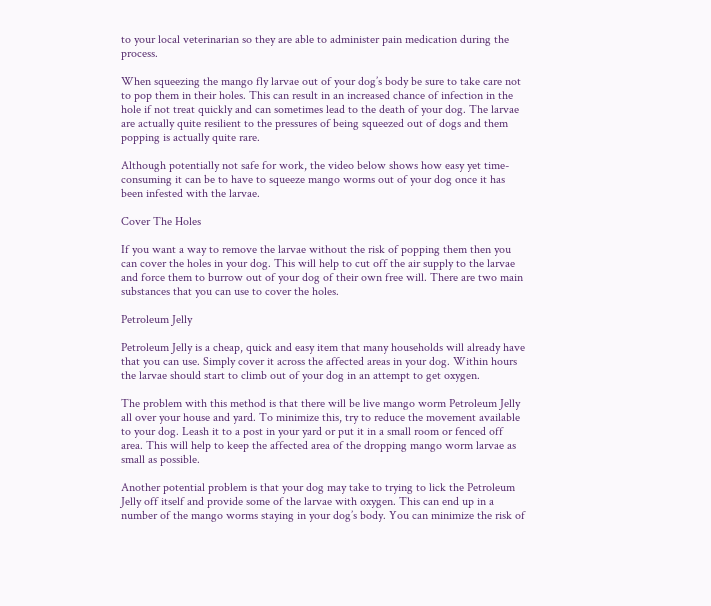to your local veterinarian so they are able to administer pain medication during the process.

When squeezing the mango fly larvae out of your dog’s body be sure to take care not to pop them in their holes. This can result in an increased chance of infection in the hole if not treat quickly and can sometimes lead to the death of your dog. The larvae are actually quite resilient to the pressures of being squeezed out of dogs and them popping is actually quite rare.

Although potentially not safe for work, the video below shows how easy yet time-consuming it can be to have to squeeze mango worms out of your dog once it has been infested with the larvae.

Cover The Holes

If you want a way to remove the larvae without the risk of popping them then you can cover the holes in your dog. This will help to cut off the air supply to the larvae and force them to burrow out of your dog of their own free will. There are two main substances that you can use to cover the holes.

Petroleum Jelly

Petroleum Jelly is a cheap, quick and easy item that many households will already have that you can use. Simply cover it across the affected areas in your dog. Within hours the larvae should start to climb out of your dog in an attempt to get oxygen.

The problem with this method is that there will be live mango worm Petroleum Jelly all over your house and yard. To minimize this, try to reduce the movement available to your dog. Leash it to a post in your yard or put it in a small room or fenced off area. This will help to keep the affected area of the dropping mango worm larvae as small as possible.

Another potential problem is that your dog may take to trying to lick the Petroleum Jelly off itself and provide some of the larvae with oxygen. This can end up in a number of the mango worms staying in your dog’s body. You can minimize the risk of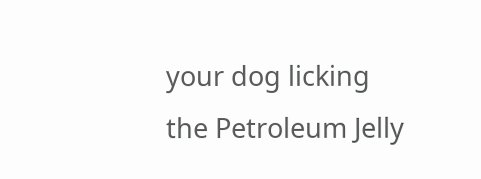your dog licking the Petroleum Jelly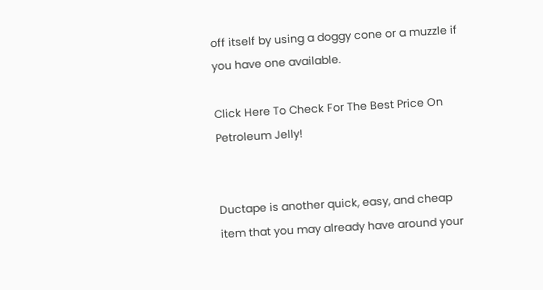off itself by using a doggy cone or a muzzle if you have one available.

Click Here To Check For The Best Price On Petroleum Jelly!


Ductape is another quick, easy, and cheap item that you may already have around your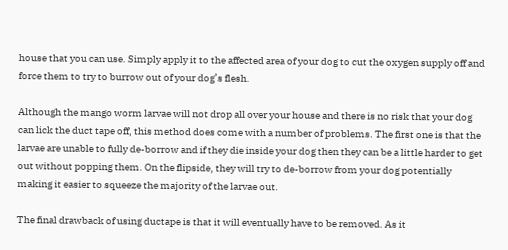house that you can use. Simply apply it to the affected area of your dog to cut the oxygen supply off and force them to try to burrow out of your dog’s flesh.

Although the mango worm larvae will not drop all over your house and there is no risk that your dog can lick the duct tape off, this method does come with a number of problems. The first one is that the larvae are unable to fully de-borrow and if they die inside your dog then they can be a little harder to get out without popping them. On the flipside, they will try to de-borrow from your dog potentially making it easier to squeeze the majority of the larvae out.

The final drawback of using ductape is that it will eventually have to be removed. As it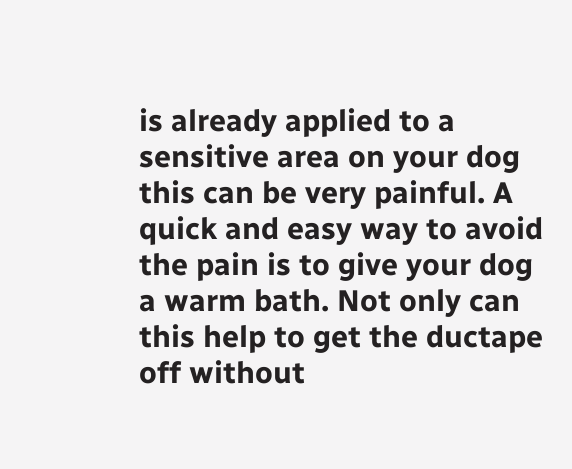is already applied to a sensitive area on your dog this can be very painful. A quick and easy way to avoid the pain is to give your dog a warm bath. Not only can this help to get the ductape off without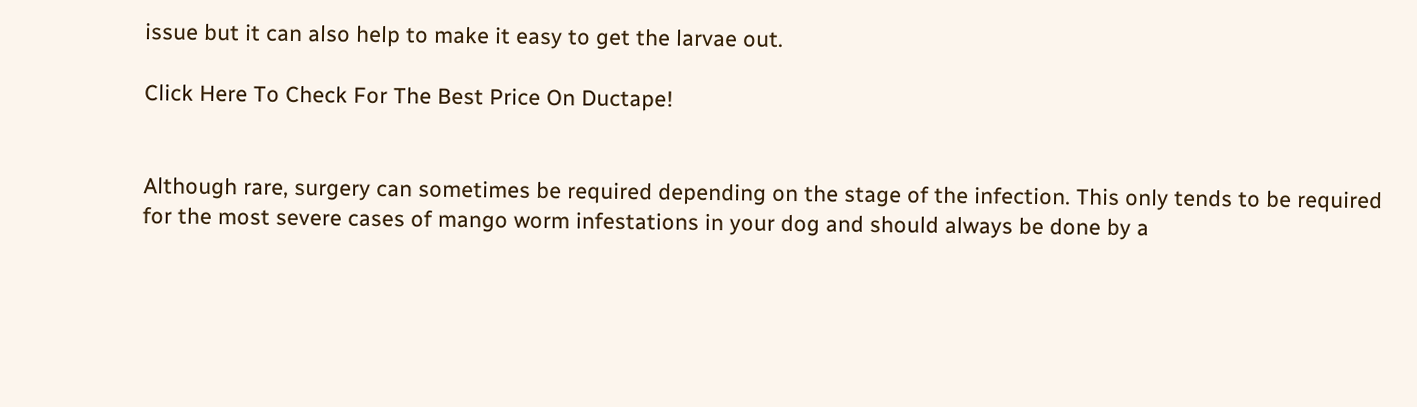issue but it can also help to make it easy to get the larvae out.

Click Here To Check For The Best Price On Ductape!


Although rare, surgery can sometimes be required depending on the stage of the infection. This only tends to be required for the most severe cases of mango worm infestations in your dog and should always be done by a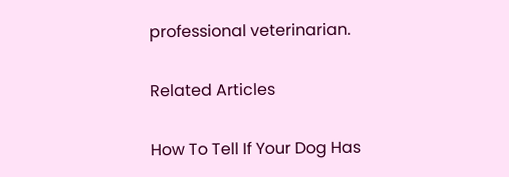professional veterinarian.

Related Articles

How To Tell If Your Dog Has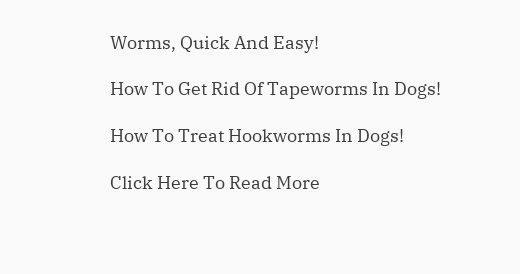Worms, Quick And Easy!

How To Get Rid Of Tapeworms In Dogs!

How To Treat Hookworms In Dogs!

Click Here To Read More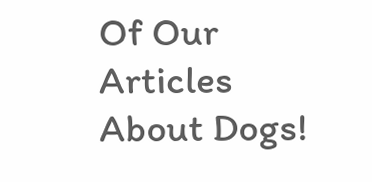Of Our Articles About Dogs!